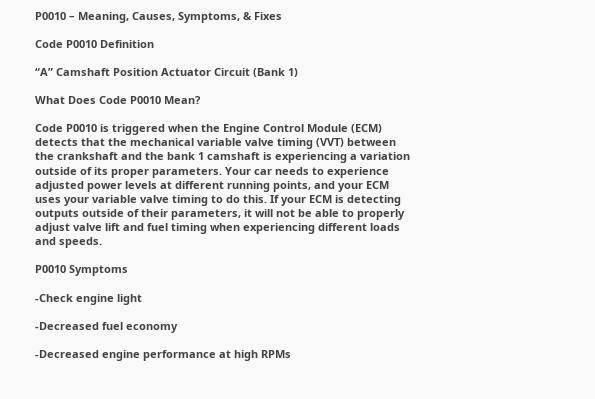P0010 – Meaning, Causes, Symptoms, & Fixes

Code P0010 Definition

“A” Camshaft Position Actuator Circuit (Bank 1)

What Does Code P0010 Mean?

Code P0010 is triggered when the Engine Control Module (ECM) detects that the mechanical variable valve timing (VVT) between the crankshaft and the bank 1 camshaft is experiencing a variation outside of its proper parameters. Your car needs to experience adjusted power levels at different running points, and your ECM uses your variable valve timing to do this. If your ECM is detecting outputs outside of their parameters, it will not be able to properly adjust valve lift and fuel timing when experiencing different loads and speeds.

P0010 Symptoms

-Check engine light

-Decreased fuel economy

-Decreased engine performance at high RPMs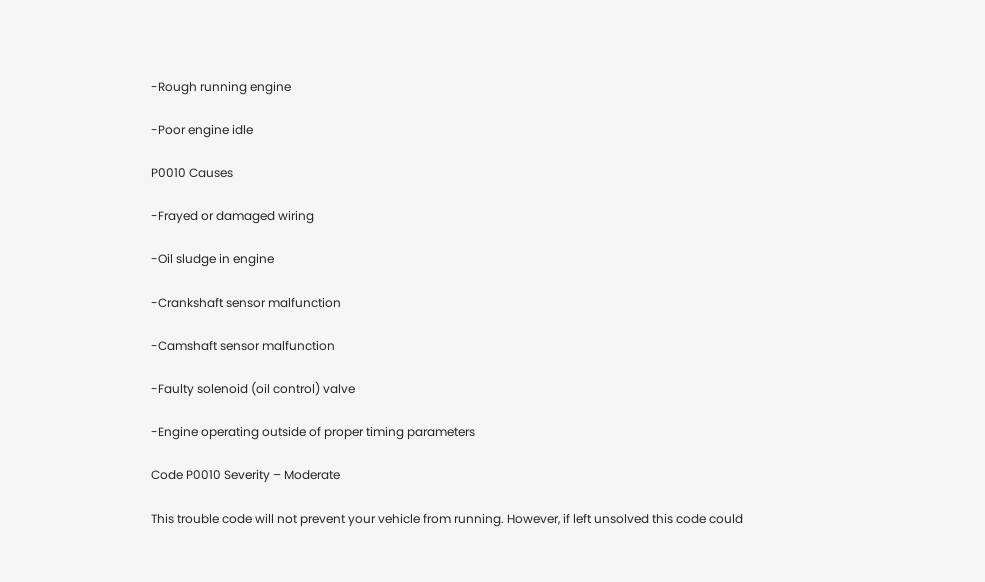-Rough running engine

-Poor engine idle

P0010 Causes

-Frayed or damaged wiring

-Oil sludge in engine

-Crankshaft sensor malfunction

-Camshaft sensor malfunction

-Faulty solenoid (oil control) valve

-Engine operating outside of proper timing parameters

Code P0010 Severity – Moderate

This trouble code will not prevent your vehicle from running. However, if left unsolved this code could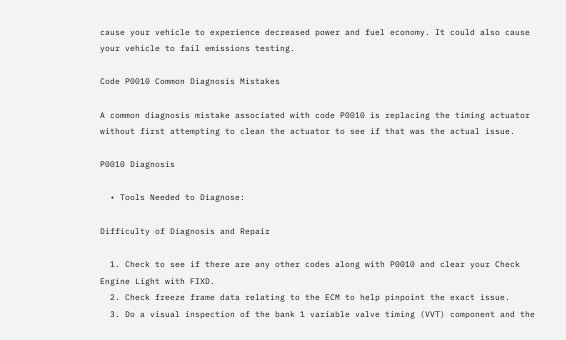cause your vehicle to experience decreased power and fuel economy. It could also cause your vehicle to fail emissions testing.

Code P0010 Common Diagnosis Mistakes

A common diagnosis mistake associated with code P0010 is replacing the timing actuator without first attempting to clean the actuator to see if that was the actual issue.

P0010 Diagnosis

  • Tools Needed to Diagnose:

Difficulty of Diagnosis and Repair

  1. Check to see if there are any other codes along with P0010 and clear your Check Engine Light with FIXD.
  2. Check freeze frame data relating to the ECM to help pinpoint the exact issue.
  3. Do a visual inspection of the bank 1 variable valve timing (VVT) component and the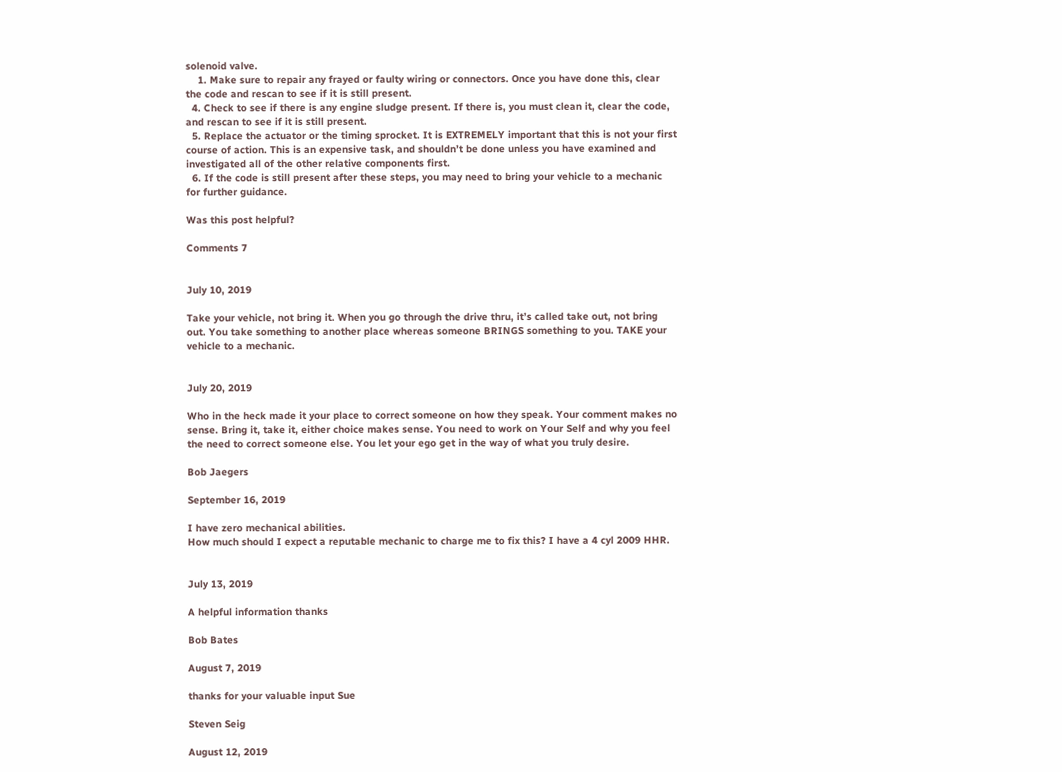solenoid valve.
    1. Make sure to repair any frayed or faulty wiring or connectors. Once you have done this, clear the code and rescan to see if it is still present.
  4. Check to see if there is any engine sludge present. If there is, you must clean it, clear the code, and rescan to see if it is still present.
  5. Replace the actuator or the timing sprocket. It is EXTREMELY important that this is not your first course of action. This is an expensive task, and shouldn’t be done unless you have examined and investigated all of the other relative components first.
  6. If the code is still present after these steps, you may need to bring your vehicle to a mechanic for further guidance.

Was this post helpful?

Comments 7


July 10, 2019

Take your vehicle, not bring it. When you go through the drive thru, it’s called take out, not bring out. You take something to another place whereas someone BRINGS something to you. TAKE your vehicle to a mechanic.


July 20, 2019

Who in the heck made it your place to correct someone on how they speak. Your comment makes no sense. Bring it, take it, either choice makes sense. You need to work on Your Self and why you feel the need to correct someone else. You let your ego get in the way of what you truly desire.

Bob Jaegers

September 16, 2019

I have zero mechanical abilities.
How much should I expect a reputable mechanic to charge me to fix this? I have a 4 cyl 2009 HHR.


July 13, 2019

A helpful information thanks

Bob Bates

August 7, 2019

thanks for your valuable input Sue

Steven Seig

August 12, 2019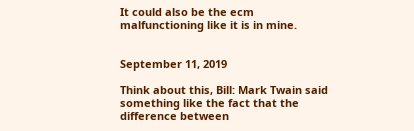It could also be the ecm malfunctioning like it is in mine.


September 11, 2019

Think about this, Bill: Mark Twain said something like the fact that the difference between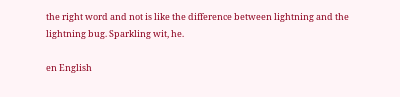the right word and not is like the difference between lightning and the lightning bug. Sparkling wit, he.

en English